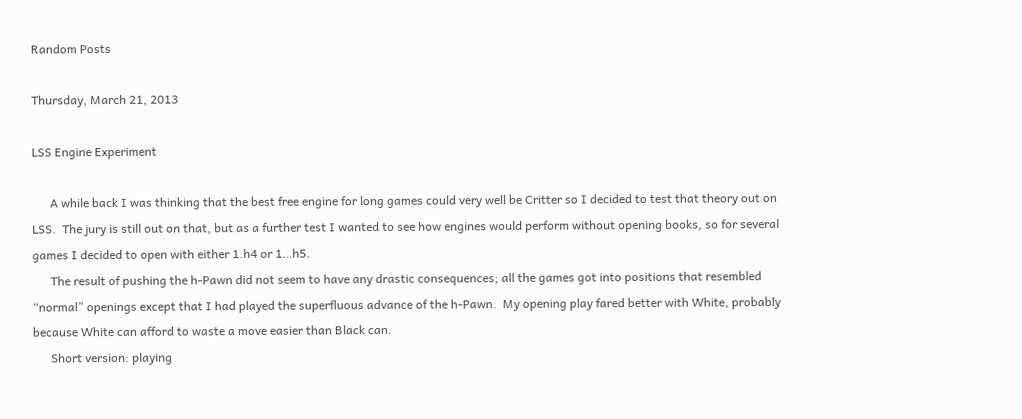Random Posts

Thursday, March 21, 2013

LSS Engine Experiment

      A while back I was thinking that the best free engine for long games could very well be Critter so I decided to test that theory out on LSS.  The jury is still out on that, but as a further test I wanted to see how engines would perform without opening books, so for several games I decided to open with either 1.h4 or 1…h5.
      The result of pushing the h-Pawn did not seem to have any drastic consequences; all the games got into positions that resembled “normal” openings except that I had played the superfluous advance of the h-Pawn.  My opening play fared better with White, probably because White can afford to waste a move easier than Black can.
      Short version: playing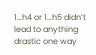1…h4 or 1…h5 didn’t lead to anything drastic one way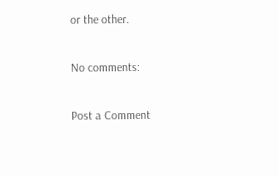or the other.

No comments:

Post a Comment